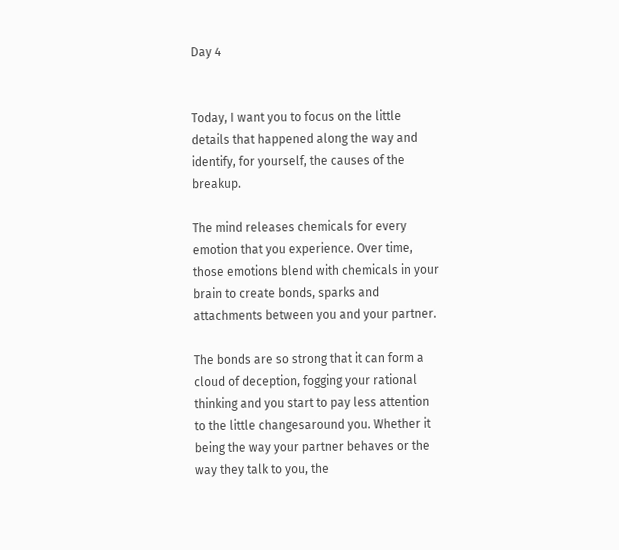Day 4


Today, I want you to focus on the little details that happened along the way and identify, for yourself, the causes of the breakup.

The mind releases chemicals for every emotion that you experience. Over time, those emotions blend with chemicals in your brain to create bonds, sparks and attachments between you and your partner.

The bonds are so strong that it can form a cloud of deception, fogging your rational thinking and you start to pay less attention to the little changesaround you. Whether it being the way your partner behaves or the way they talk to you, the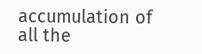accumulation of all the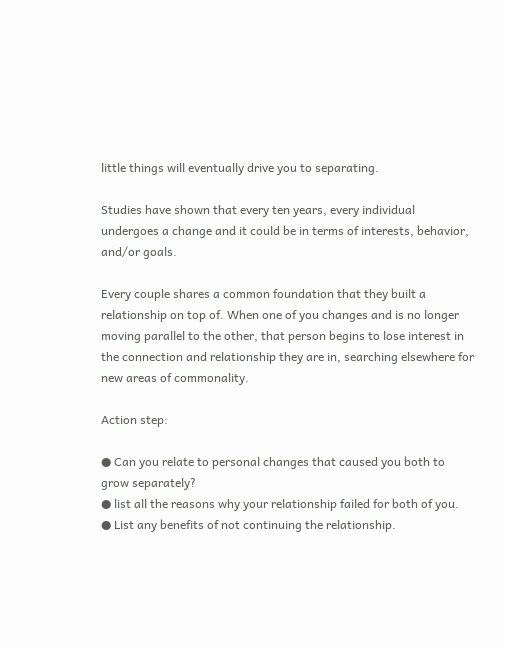little things will eventually drive you to separating.

Studies have shown that every ten years, every individual undergoes a change and it could be in terms of interests, behavior, and/or goals.

Every couple shares a common foundation that they built a relationship on top of. When one of you changes and is no longer moving parallel to the other, that person begins to lose interest in the connection and relationship they are in, searching elsewhere for new areas of commonality.

Action step:

● Can you relate to personal changes that caused you both to grow separately?
● list all the reasons why your relationship failed for both of you.
● List any benefits of not continuing the relationship.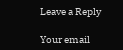Leave a Reply

Your email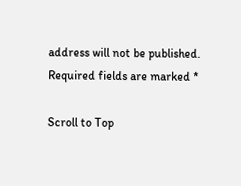address will not be published. Required fields are marked *

Scroll to Top